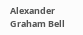Alexander Graham Bell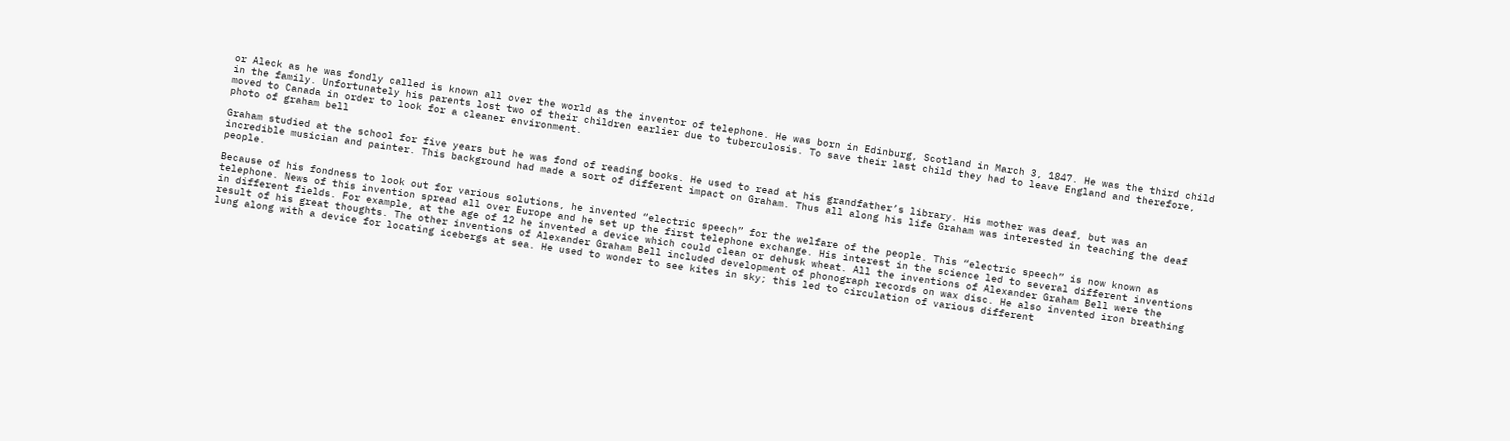or Aleck as he was fondly called is known all over the world as the inventor of telephone. He was born in Edinburg, Scotland in March 3, 1847. He was the third child in the family. Unfortunately his parents lost two of their children earlier due to tuberculosis. To save their last child they had to leave England and therefore, moved to Canada in order to look for a cleaner environment.
photo of graham bell

Graham studied at the school for five years but he was fond of reading books. He used to read at his grandfather’s library. His mother was deaf, but was an incredible musician and painter. This background had made a sort of different impact on Graham. Thus all along his life Graham was interested in teaching the deaf people.

Because of his fondness to look out for various solutions, he invented “electric speech” for the welfare of the people. This “electric speech” is now known as telephone. News of this invention spread all over Europe and he set up the first telephone exchange. His interest in the science led to several different inventions in different fields. For example, at the age of 12 he invented a device which could clean or dehusk wheat. All the inventions of Alexander Graham Bell were the result of his great thoughts. The other inventions of Alexander Graham Bell included development of phonograph records on wax disc. He also invented iron breathing lung along with a device for locating icebergs at sea. He used to wonder to see kites in sky; this led to circulation of various different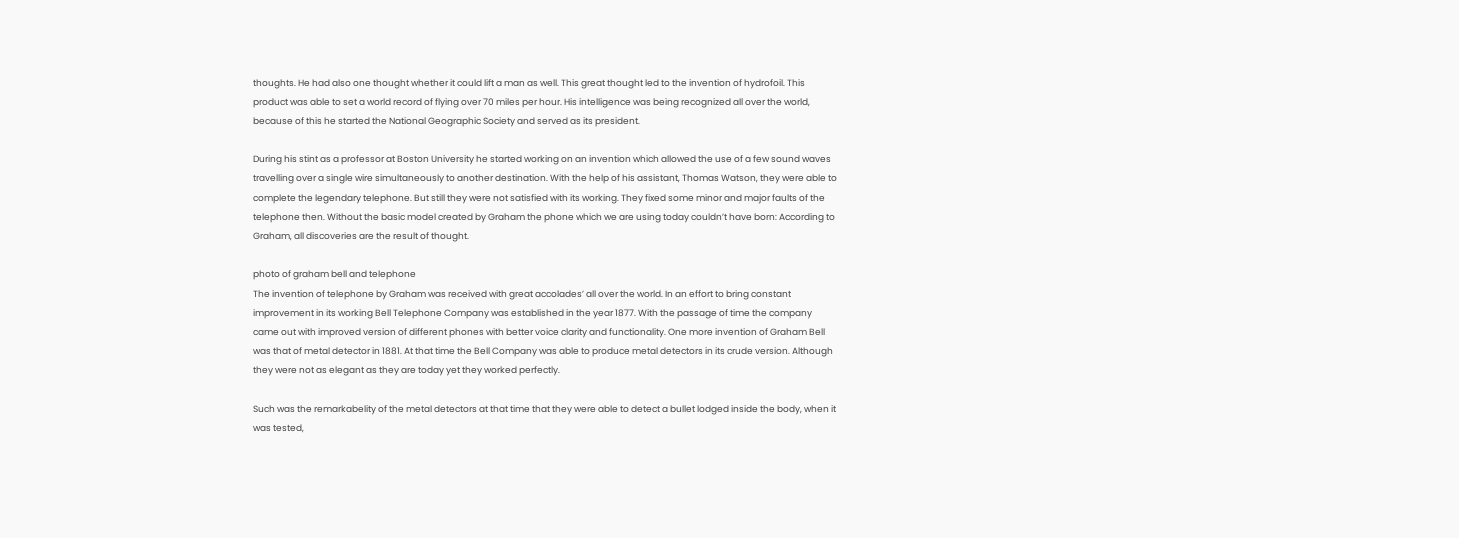thoughts. He had also one thought whether it could lift a man as well. This great thought led to the invention of hydrofoil. This product was able to set a world record of flying over 70 miles per hour. His intelligence was being recognized all over the world, because of this he started the National Geographic Society and served as its president.

During his stint as a professor at Boston University he started working on an invention which allowed the use of a few sound waves travelling over a single wire simultaneously to another destination. With the help of his assistant, Thomas Watson, they were able to complete the legendary telephone. But still they were not satisfied with its working. They fixed some minor and major faults of the telephone then. Without the basic model created by Graham the phone which we are using today couldn’t have born: According to Graham, all discoveries are the result of thought.

photo of graham bell and telephone
The invention of telephone by Graham was received with great accolades’ all over the world. In an effort to bring constant improvement in its working Bell Telephone Company was established in the year 1877. With the passage of time the company came out with improved version of different phones with better voice clarity and functionality. One more invention of Graham Bell was that of metal detector in 1881. At that time the Bell Company was able to produce metal detectors in its crude version. Although they were not as elegant as they are today yet they worked perfectly.

Such was the remarkabelity of the metal detectors at that time that they were able to detect a bullet lodged inside the body, when it was tested,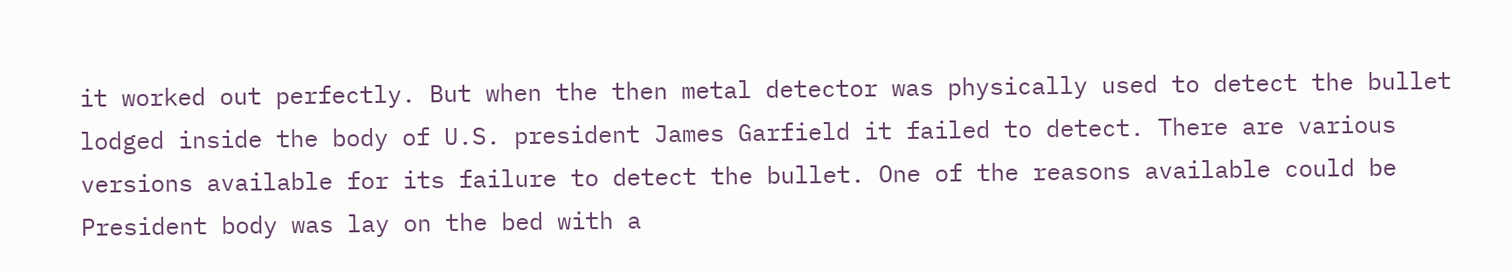it worked out perfectly. But when the then metal detector was physically used to detect the bullet lodged inside the body of U.S. president James Garfield it failed to detect. There are various versions available for its failure to detect the bullet. One of the reasons available could be President body was lay on the bed with a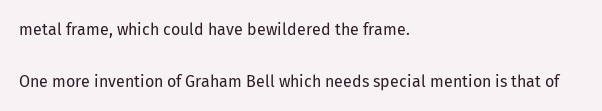metal frame, which could have bewildered the frame.

One more invention of Graham Bell which needs special mention is that of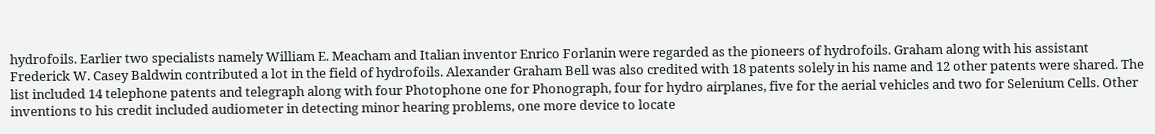hydrofoils. Earlier two specialists namely William E. Meacham and Italian inventor Enrico Forlanin were regarded as the pioneers of hydrofoils. Graham along with his assistant Frederick W. Casey Baldwin contributed a lot in the field of hydrofoils. Alexander Graham Bell was also credited with 18 patents solely in his name and 12 other patents were shared. The list included 14 telephone patents and telegraph along with four Photophone one for Phonograph, four for hydro airplanes, five for the aerial vehicles and two for Selenium Cells. Other inventions to his credit included audiometer in detecting minor hearing problems, one more device to locate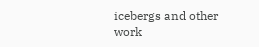icebergs and other work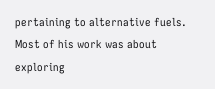pertaining to alternative fuels. Most of his work was about exploring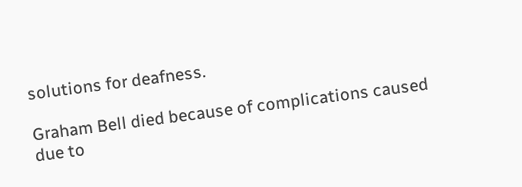solutions for deafness.

Graham Bell died because of complications caused due to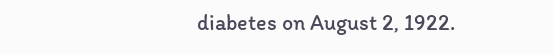diabetes on August 2, 1922.